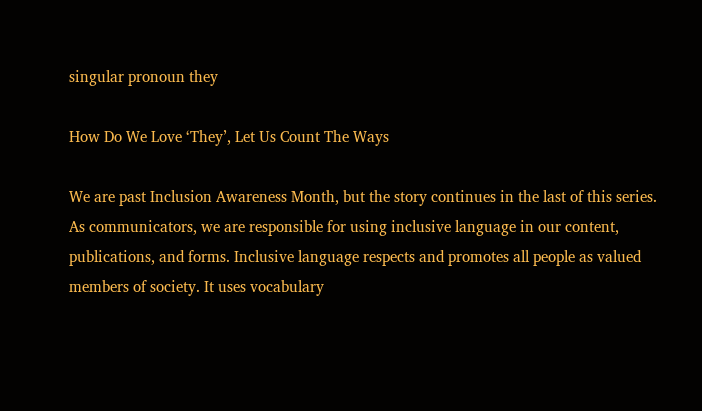singular pronoun they

How Do We Love ‘They’, Let Us Count The Ways

We are past Inclusion Awareness Month, but the story continues in the last of this series. As communicators, we are responsible for using inclusive language in our content, publications, and forms. Inclusive language respects and promotes all people as valued members of society. It uses vocabulary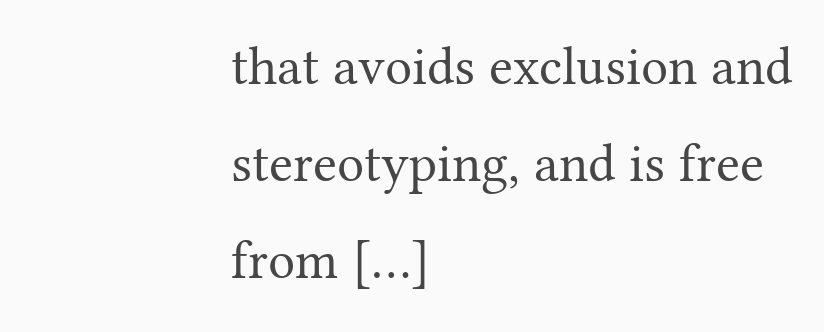that avoids exclusion and stereotyping, and is free from […]